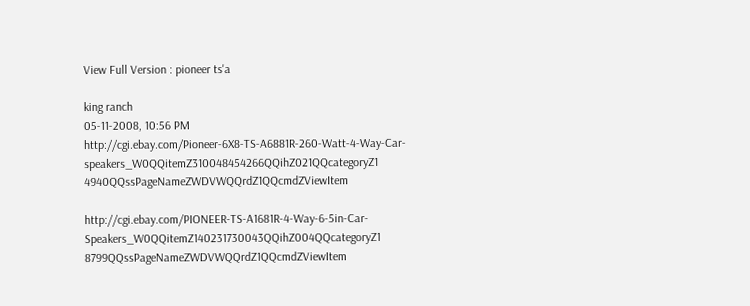View Full Version : pioneer ts'a

king ranch
05-11-2008, 10:56 PM
http://cgi.ebay.com/Pioneer-6X8-TS-A6881R-260-Watt-4-Way-Car-speakers_W0QQitemZ310048454266QQihZ021QQcategoryZ1 4940QQssPageNameZWDVWQQrdZ1QQcmdZViewItem

http://cgi.ebay.com/PIONEER-TS-A1681R-4-Way-6-5in-Car-Speakers_W0QQitemZ140231730043QQihZ004QQcategoryZ1 8799QQssPageNameZWDVWQQrdZ1QQcmdZViewItem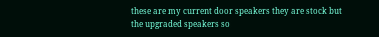these are my current door speakers they are stock but the upgraded speakers so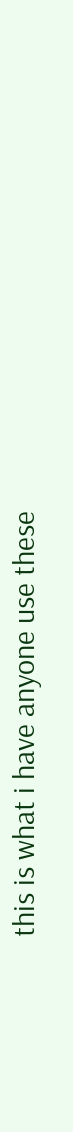this is what i have anyone use these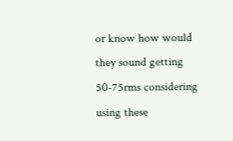or know how would they sound getting 50-75rms considering using these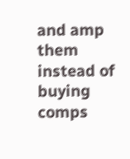and amp them instead of buying comps